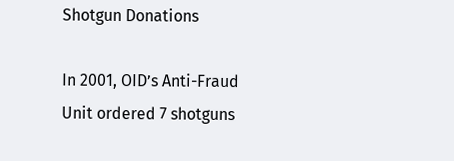Shotgun Donations

In 2001, OID’s Anti-Fraud Unit ordered 7 shotguns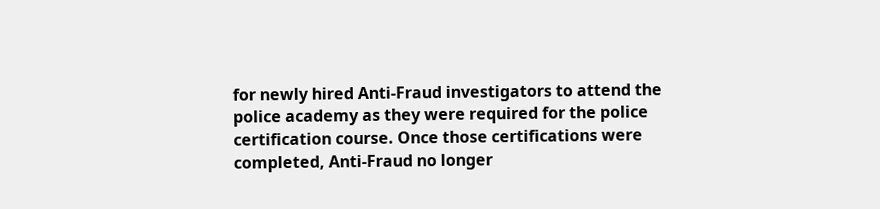for newly hired Anti-Fraud investigators to attend the police academy as they were required for the police certification course. Once those certifications were completed, Anti-Fraud no longer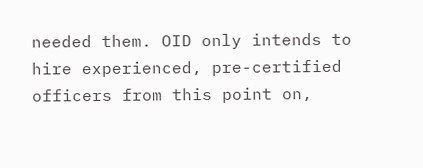needed them. OID only intends to hire experienced, pre-certified officers from this point on,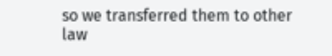so we transferred them to other law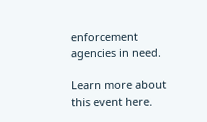enforcement agencies in need.

Learn more about this event here.